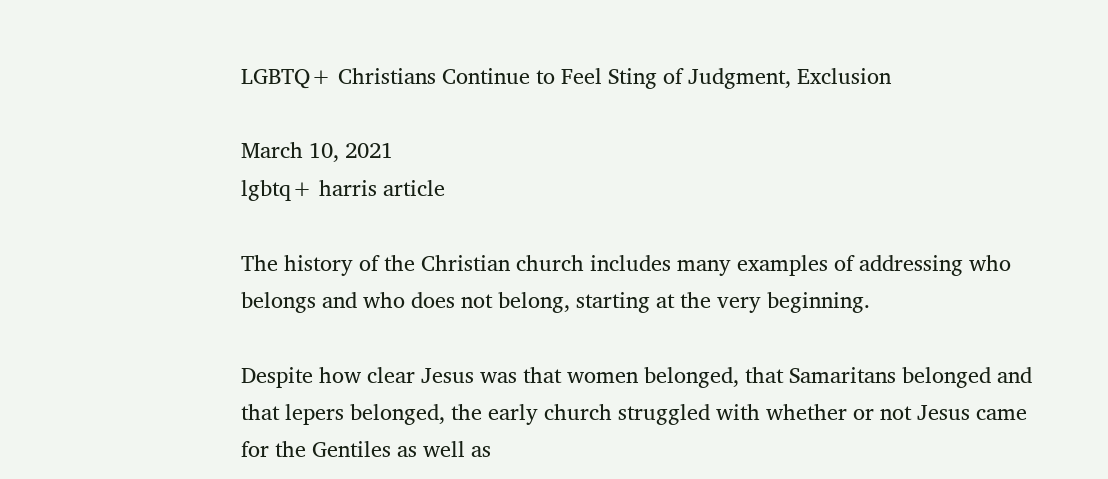LGBTQ+ Christians Continue to Feel Sting of Judgment, Exclusion

March 10, 2021
lgbtq+ harris article

The history of the Christian church includes many examples of addressing who belongs and who does not belong, starting at the very beginning.

Despite how clear Jesus was that women belonged, that Samaritans belonged and that lepers belonged, the early church struggled with whether or not Jesus came for the Gentiles as well as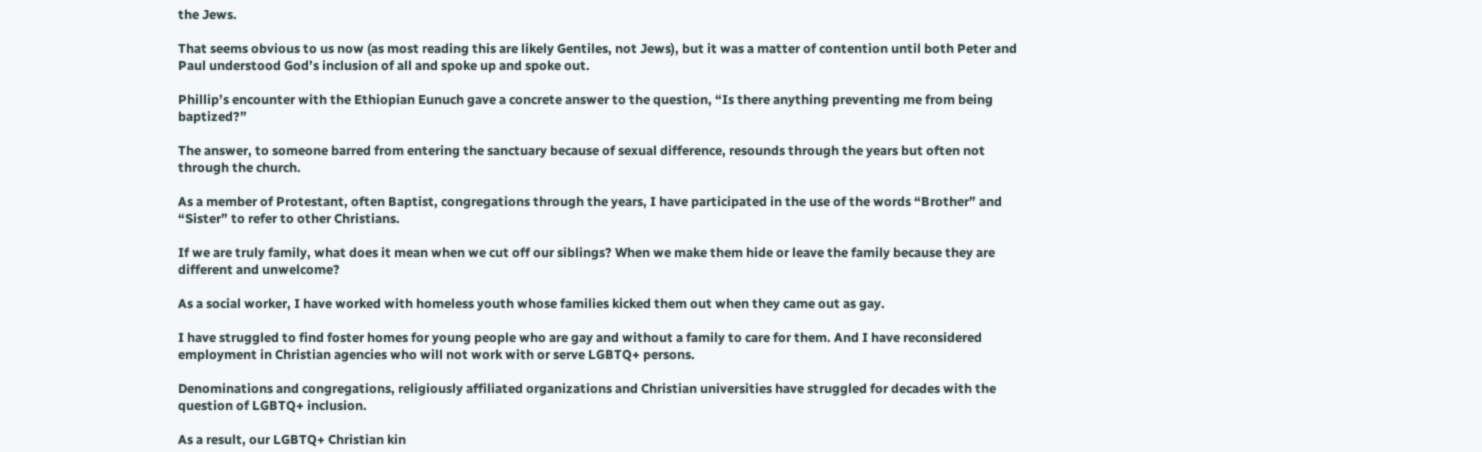the Jews.

That seems obvious to us now (as most reading this are likely Gentiles, not Jews), but it was a matter of contention until both Peter and Paul understood God’s inclusion of all and spoke up and spoke out.

Phillip’s encounter with the Ethiopian Eunuch gave a concrete answer to the question, “Is there anything preventing me from being baptized?”

The answer, to someone barred from entering the sanctuary because of sexual difference, resounds through the years but often not through the church.

As a member of Protestant, often Baptist, congregations through the years, I have participated in the use of the words “Brother” and “Sister” to refer to other Christians.

If we are truly family, what does it mean when we cut off our siblings? When we make them hide or leave the family because they are different and unwelcome?

As a social worker, I have worked with homeless youth whose families kicked them out when they came out as gay.

I have struggled to find foster homes for young people who are gay and without a family to care for them. And I have reconsidered employment in Christian agencies who will not work with or serve LGBTQ+ persons.

Denominations and congregations, religiously affiliated organizations and Christian universities have struggled for decades with the question of LGBTQ+ inclusion.

As a result, our LGBTQ+ Christian kin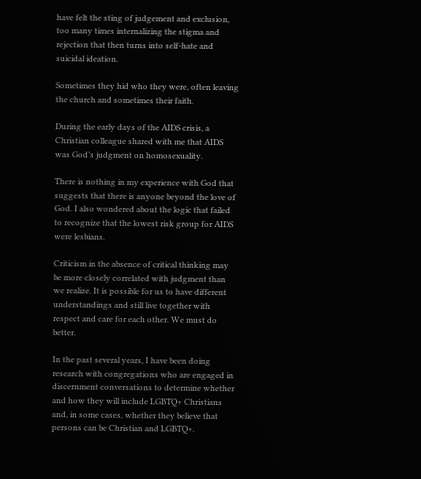have felt the sting of judgement and exclusion, too many times internalizing the stigma and rejection that then turns into self-hate and suicidal ideation.

Sometimes they hid who they were, often leaving the church and sometimes their faith.

During the early days of the AIDS crisis, a Christian colleague shared with me that AIDS was God’s judgment on homosexuality.

There is nothing in my experience with God that suggests that there is anyone beyond the love of God. I also wondered about the logic that failed to recognize that the lowest risk group for AIDS were lesbians.

Criticism in the absence of critical thinking may be more closely correlated with judgment than we realize. It is possible for us to have different understandings and still live together with respect and care for each other. We must do better.

In the past several years, I have been doing research with congregations who are engaged in discernment conversations to determine whether and how they will include LGBTQ+ Christians and, in some cases, whether they believe that persons can be Christian and LGBTQ+.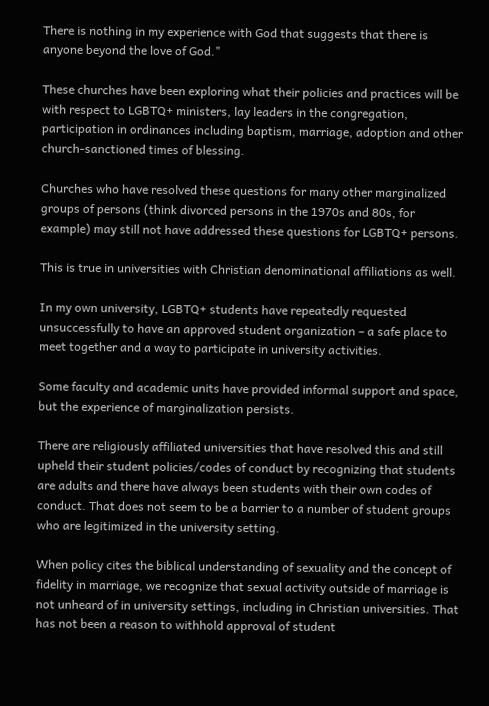There is nothing in my experience with God that suggests that there is anyone beyond the love of God."

These churches have been exploring what their policies and practices will be with respect to LGBTQ+ ministers, lay leaders in the congregation, participation in ordinances including baptism, marriage, adoption and other church-sanctioned times of blessing.

Churches who have resolved these questions for many other marginalized groups of persons (think divorced persons in the 1970s and 80s, for example) may still not have addressed these questions for LGBTQ+ persons.

This is true in universities with Christian denominational affiliations as well.

In my own university, LGBTQ+ students have repeatedly requested unsuccessfully to have an approved student organization – a safe place to meet together and a way to participate in university activities.

Some faculty and academic units have provided informal support and space, but the experience of marginalization persists.

There are religiously affiliated universities that have resolved this and still upheld their student policies/codes of conduct by recognizing that students are adults and there have always been students with their own codes of conduct. That does not seem to be a barrier to a number of student groups who are legitimized in the university setting.

When policy cites the biblical understanding of sexuality and the concept of fidelity in marriage, we recognize that sexual activity outside of marriage is not unheard of in university settings, including in Christian universities. That has not been a reason to withhold approval of student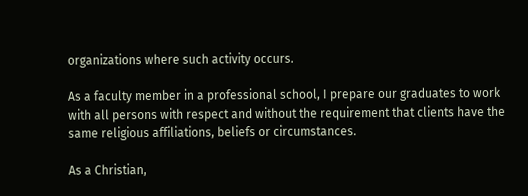organizations where such activity occurs.

As a faculty member in a professional school, I prepare our graduates to work with all persons with respect and without the requirement that clients have the same religious affiliations, beliefs or circumstances.

As a Christian,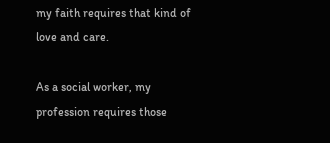my faith requires that kind of love and care.

As a social worker, my profession requires those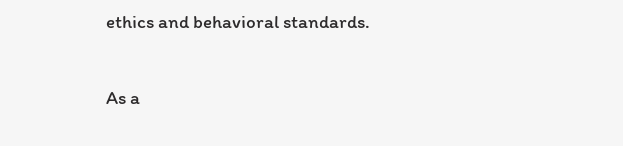ethics and behavioral standards.

As a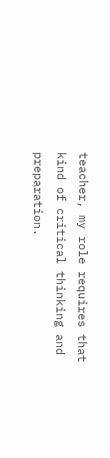teacher, my role requires that kind of critical thinking and preparation.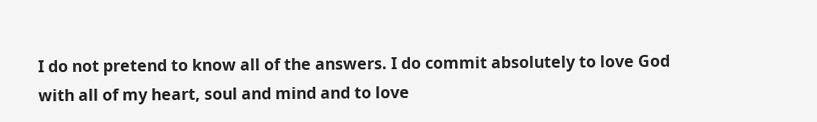I do not pretend to know all of the answers. I do commit absolutely to love God with all of my heart, soul and mind and to love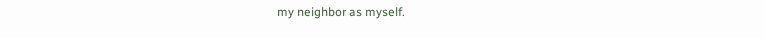my neighbor as myself.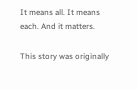It means all. It means each. And it matters.

This story was originally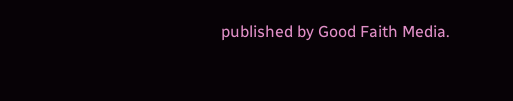published by Good Faith Media.